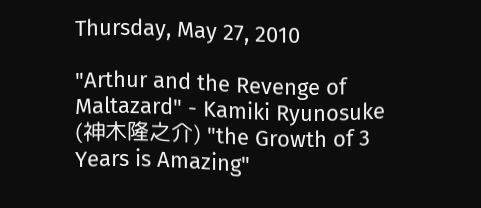Thursday, May 27, 2010

"Arthur and the Revenge of Maltazard" - Kamiki Ryunosuke (神木隆之介) "the Growth of 3 Years is Amazing"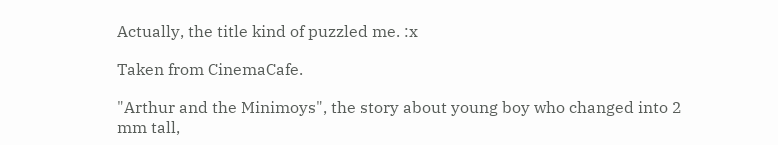Actually, the title kind of puzzled me. :x

Taken from CinemaCafe.

"Arthur and the Minimoys", the story about young boy who changed into 2 mm tall,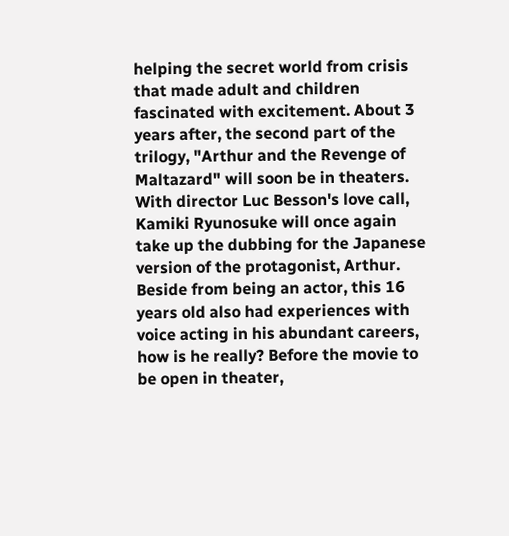helping the secret world from crisis that made adult and children fascinated with excitement. About 3 years after, the second part of the trilogy, "Arthur and the Revenge of Maltazard" will soon be in theaters. With director Luc Besson's love call, Kamiki Ryunosuke will once again take up the dubbing for the Japanese version of the protagonist, Arthur. Beside from being an actor, this 16 years old also had experiences with voice acting in his abundant careers, how is he really? Before the movie to be open in theater,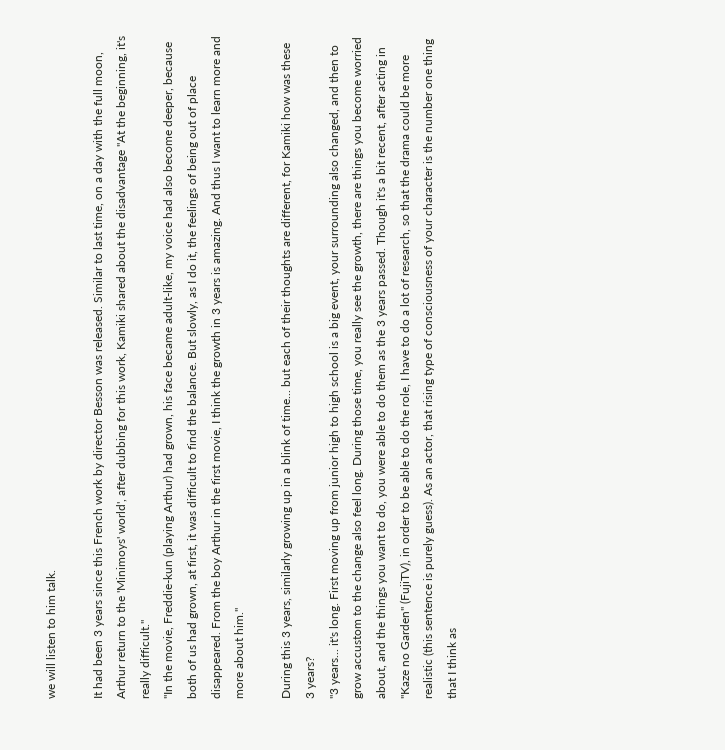we will listen to him talk.

It had been 3 years since this French work by director Besson was released. Similar to last time, on a day with the full moon, Arthur return to the 'Minimoys' world', after dubbing for this work, Kamiki shared about the disadvantage "At the beginning, it's really difficult."
"In the movie, Freddie-kun (playing Arthur) had grown, his face became adult-like, my voice had also become deeper, because both of us had grown, at first, it was difficult to find the balance. But slowly, as I do it, the feelings of being out of place disappeared. From the boy Arthur in the first movie, I think the growth in 3 years is amazing. And thus I want to learn more and more about him."

During this 3 years, similarly growing up in a blink of time... but each of their thoughts are different, for Kamiki how was these 3 years?
"3 years... it's long. First moving up from junior high to high school is a big event, your surrounding also changed, and then to grow accustom to the change also feel long. During those time, you really see the growth, there are things you become worried about, and the things you want to do, you were able to do them as the 3 years passed. Though it's a bit recent, after acting in "Kaze no Garden" (FujiTV), in order to be able to do the role, I have to do a lot of research, so that the drama could be more realistic (this sentence is purely guess). As an actor, that rising type of consciousness of your character is the number one thing that I think as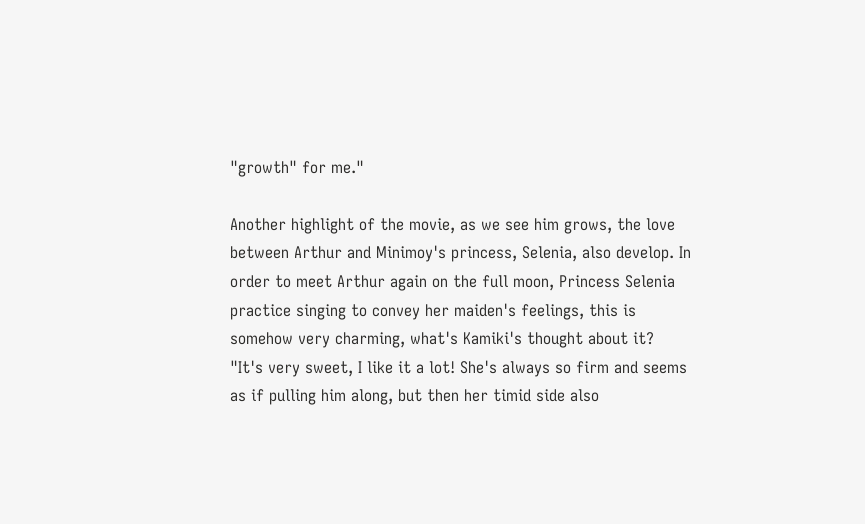"growth" for me."

Another highlight of the movie, as we see him grows, the love between Arthur and Minimoy's princess, Selenia, also develop. In order to meet Arthur again on the full moon, Princess Selenia practice singing to convey her maiden's feelings, this is somehow very charming, what's Kamiki's thought about it?
"It's very sweet, I like it a lot! She's always so firm and seems as if pulling him along, but then her timid side also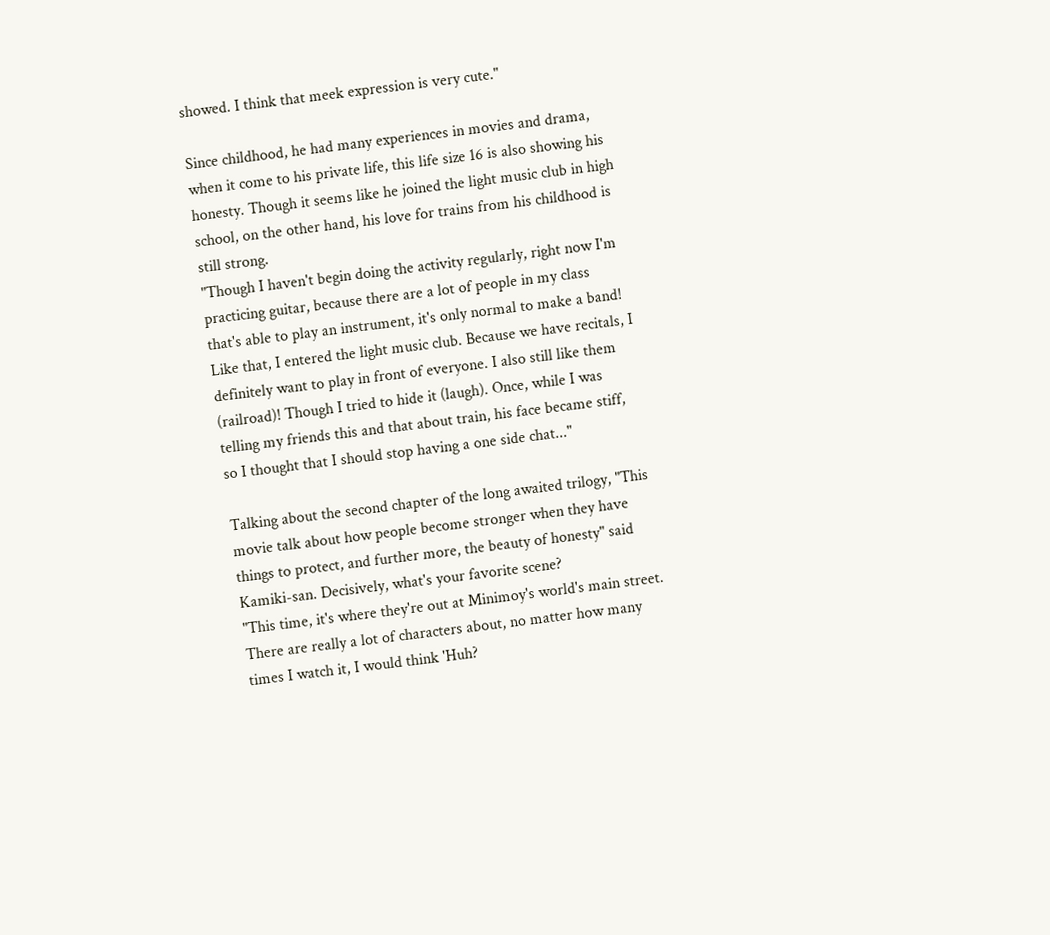showed. I think that meek expression is very cute."

Since childhood, he had many experiences in movies and drama, when it come to his private life, this life size 16 is also showing his honesty. Though it seems like he joined the light music club in high school, on the other hand, his love for trains from his childhood is still strong.
"Though I haven't begin doing the activity regularly, right now I'm practicing guitar, because there are a lot of people in my class that's able to play an instrument, it's only normal to make a band! Like that, I entered the light music club. Because we have recitals, I definitely want to play in front of everyone. I also still like them (railroad)! Though I tried to hide it (laugh). Once, while I was telling my friends this and that about train, his face became stiff, so I thought that I should stop having a one side chat..."

Talking about the second chapter of the long awaited trilogy, "This movie talk about how people become stronger when they have things to protect, and further more, the beauty of honesty" said Kamiki-san. Decisively, what's your favorite scene?
"This time, it's where they're out at Minimoy's world's main street. There are really a lot of characters about, no matter how many times I watch it, I would think 'Huh?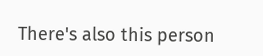There's also this person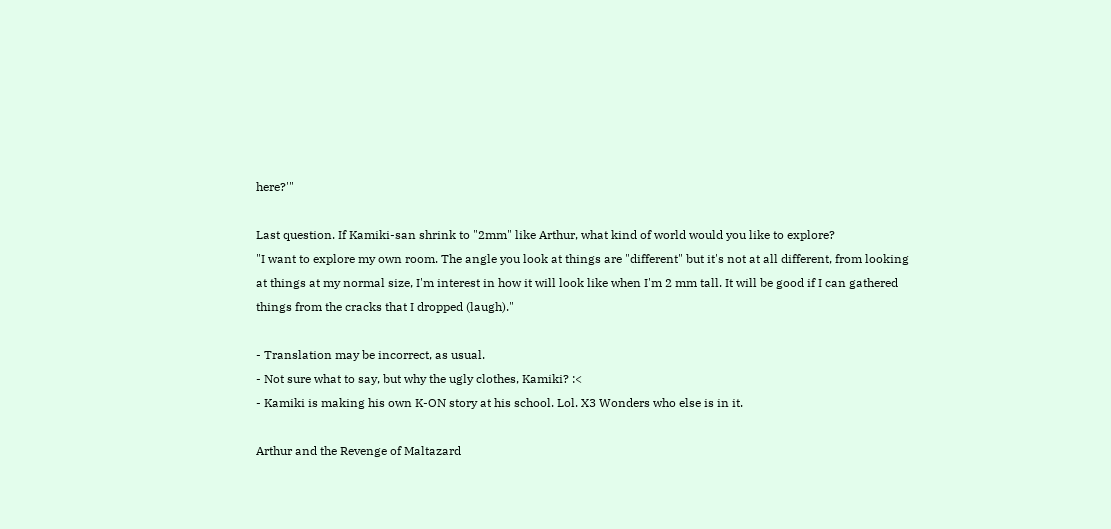here?'"

Last question. If Kamiki-san shrink to "2mm" like Arthur, what kind of world would you like to explore?
"I want to explore my own room. The angle you look at things are "different" but it's not at all different, from looking at things at my normal size, I'm interest in how it will look like when I'm 2 mm tall. It will be good if I can gathered things from the cracks that I dropped (laugh)."

- Translation may be incorrect, as usual.
- Not sure what to say, but why the ugly clothes, Kamiki? :<
- Kamiki is making his own K-ON story at his school. Lol. X3 Wonders who else is in it.

Arthur and the Revenge of Maltazard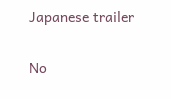Japanese trailer

No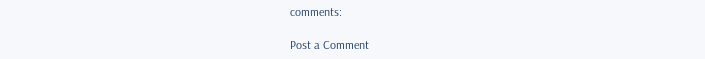comments:

Post a Comment